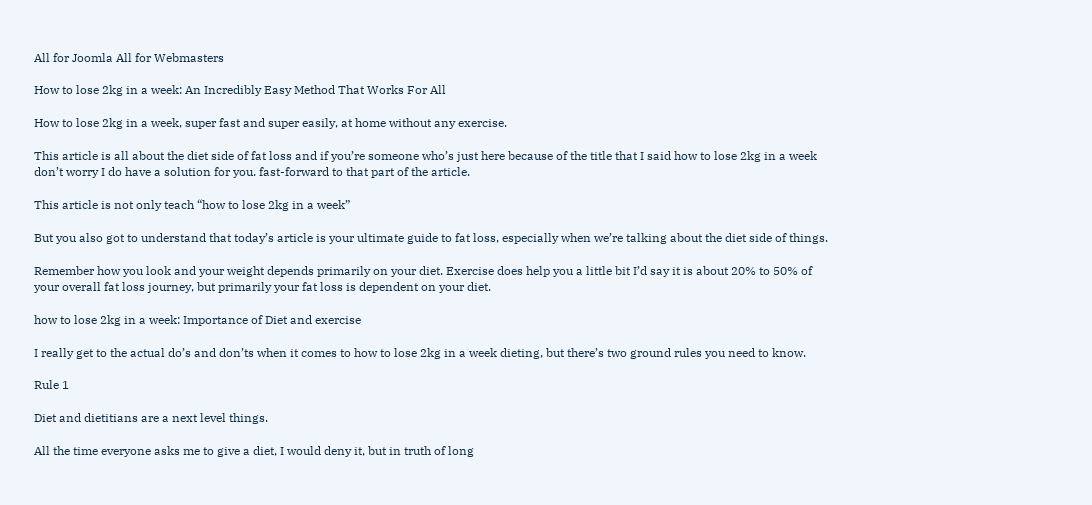All for Joomla All for Webmasters

How to lose 2kg in a week: An Incredibly Easy Method That Works For All

How to lose 2kg in a week, super fast and super easily, at home without any exercise.

This article is all about the diet side of fat loss and if you’re someone who’s just here because of the title that I said how to lose 2kg in a week don’t worry I do have a solution for you. fast-forward to that part of the article.

This article is not only teach “how to lose 2kg in a week”

But you also got to understand that today’s article is your ultimate guide to fat loss, especially when we’re talking about the diet side of things.

Remember how you look and your weight depends primarily on your diet. Exercise does help you a little bit I’d say it is about 20% to 50% of your overall fat loss journey, but primarily your fat loss is dependent on your diet.

how to lose 2kg in a week: Importance of Diet and exercise

I really get to the actual do’s and don’ts when it comes to how to lose 2kg in a week dieting, but there’s two ground rules you need to know.

Rule 1

Diet and dietitians are a next level things.

All the time everyone asks me to give a diet, I would deny it, but in truth of long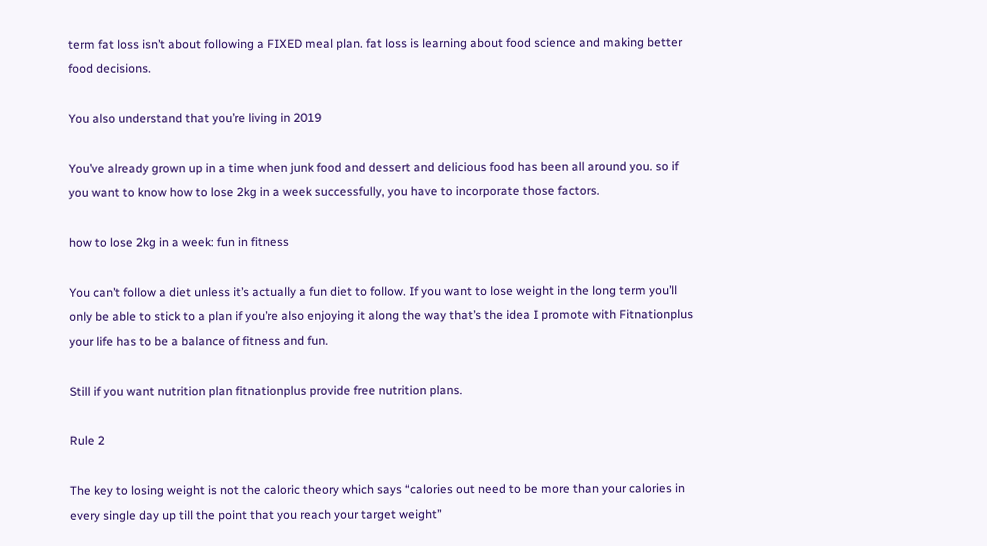term fat loss isn’t about following a FIXED meal plan. fat loss is learning about food science and making better food decisions.

You also understand that you’re living in 2019

You’ve already grown up in a time when junk food and dessert and delicious food has been all around you. so if you want to know how to lose 2kg in a week successfully, you have to incorporate those factors.

how to lose 2kg in a week: fun in fitness

You can’t follow a diet unless it’s actually a fun diet to follow. If you want to lose weight in the long term you’ll only be able to stick to a plan if you’re also enjoying it along the way that’s the idea I promote with Fitnationplus your life has to be a balance of fitness and fun.

Still if you want nutrition plan fitnationplus provide free nutrition plans.

Rule 2

The key to losing weight is not the caloric theory which says “calories out need to be more than your calories in every single day up till the point that you reach your target weight”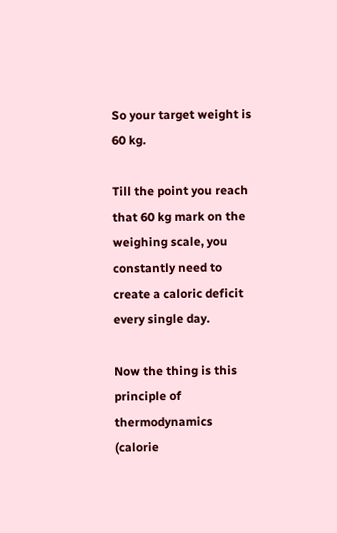So your target weight is 60 kg.

Till the point you reach that 60 kg mark on the weighing scale, you constantly need to create a caloric deficit every single day.

Now the thing is this principle of thermodynamics (calorie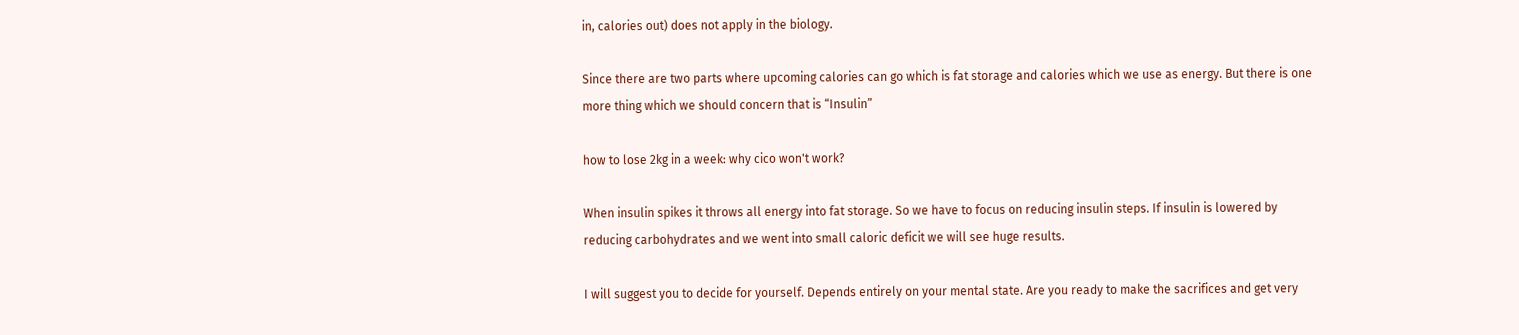in, calories out) does not apply in the biology.

Since there are two parts where upcoming calories can go which is fat storage and calories which we use as energy. But there is one more thing which we should concern that is “Insulin”

how to lose 2kg in a week: why cico won't work?

When insulin spikes it throws all energy into fat storage. So we have to focus on reducing insulin steps. If insulin is lowered by reducing carbohydrates and we went into small caloric deficit we will see huge results.

I will suggest you to decide for yourself. Depends entirely on your mental state. Are you ready to make the sacrifices and get very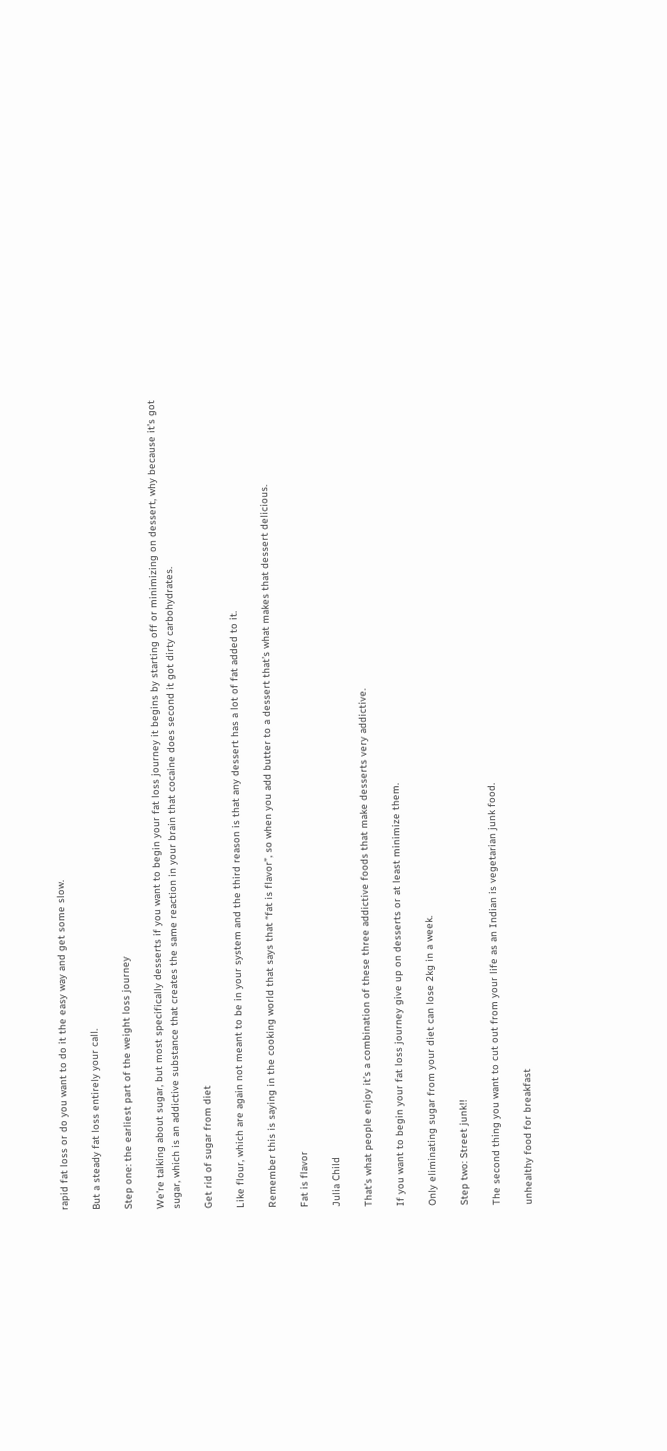rapid fat loss or do you want to do it the easy way and get some slow.

But a steady fat loss entirely your call.

Step one: the earliest part of the weight loss journey

We’re talking about sugar, but most specifically desserts if you want to begin your fat loss journey it begins by starting off or minimizing on dessert, why because it’s got sugar, which is an addictive substance that creates the same reaction in your brain that cocaine does second it got dirty carbohydrates.

Get rid of sugar from diet

Like flour, which are again not meant to be in your system and the third reason is that any dessert has a lot of fat added to it.

Remember this is saying in the cooking world that says that “fat is flavor”, so when you add butter to a dessert that’s what makes that dessert delicious.

Fat is flavor

Julia Child

That’s what people enjoy it’s a combination of these three addictive foods that make desserts very addictive.

If you want to begin your fat loss journey give up on desserts or at least minimize them.

Only eliminating sugar from your diet can lose 2kg in a week.

Step two: Street junk!!

The second thing you want to cut out from your life as an Indian is vegetarian junk food.

unhealthy food for breakfast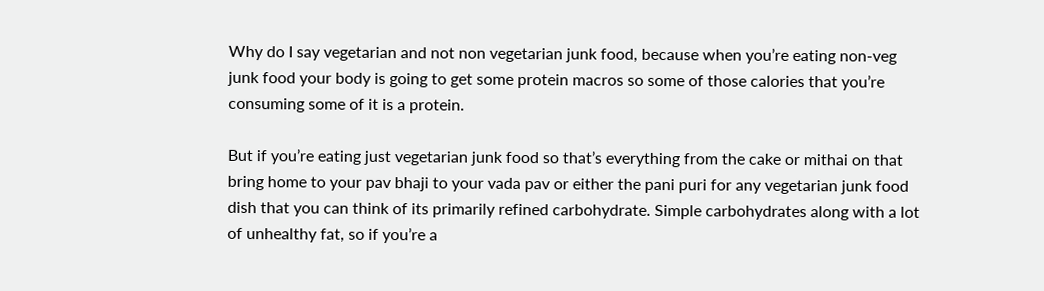Why do I say vegetarian and not non vegetarian junk food, because when you’re eating non-veg junk food your body is going to get some protein macros so some of those calories that you’re consuming some of it is a protein.

But if you’re eating just vegetarian junk food so that’s everything from the cake or mithai on that bring home to your pav bhaji to your vada pav or either the pani puri for any vegetarian junk food dish that you can think of its primarily refined carbohydrate. Simple carbohydrates along with a lot of unhealthy fat, so if you’re a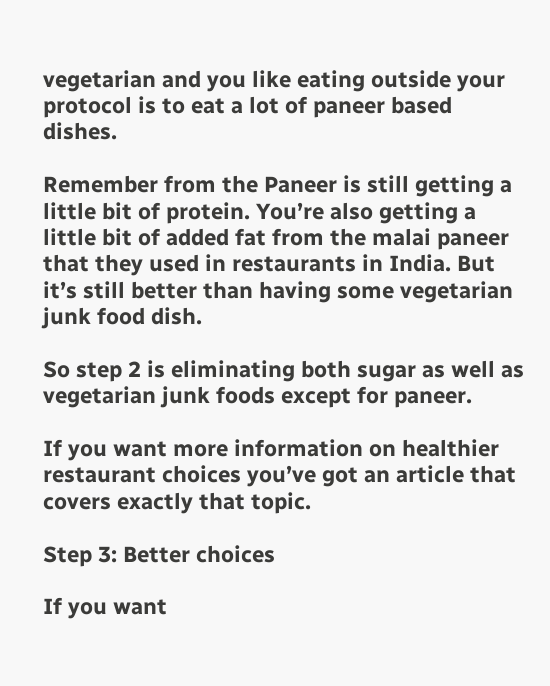vegetarian and you like eating outside your protocol is to eat a lot of paneer based dishes.

Remember from the Paneer is still getting a little bit of protein. You’re also getting a little bit of added fat from the malai paneer that they used in restaurants in India. But it’s still better than having some vegetarian junk food dish.

So step 2 is eliminating both sugar as well as vegetarian junk foods except for paneer.

If you want more information on healthier restaurant choices you’ve got an article that covers exactly that topic.

Step 3: Better choices

If you want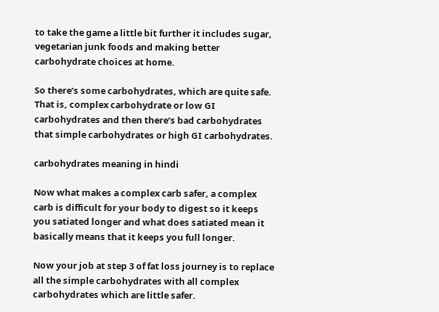to take the game a little bit further it includes sugar, vegetarian junk foods and making better carbohydrate choices at home.

So there’s some carbohydrates, which are quite safe. That is, complex carbohydrate or low GI carbohydrates and then there’s bad carbohydrates that simple carbohydrates or high GI carbohydrates.

carbohydrates meaning in hindi

Now what makes a complex carb safer, a complex carb is difficult for your body to digest so it keeps you satiated longer and what does satiated mean it basically means that it keeps you full longer.

Now your job at step 3 of fat loss journey is to replace all the simple carbohydrates with all complex carbohydrates which are little safer.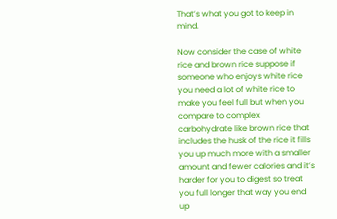That’s what you got to keep in mind.

Now consider the case of white rice and brown rice suppose if someone who enjoys white rice you need a lot of white rice to make you feel full but when you compare to complex carbohydrate like brown rice that includes the husk of the rice it fills you up much more with a smaller amount and fewer calories and it’s harder for you to digest so treat you full longer that way you end up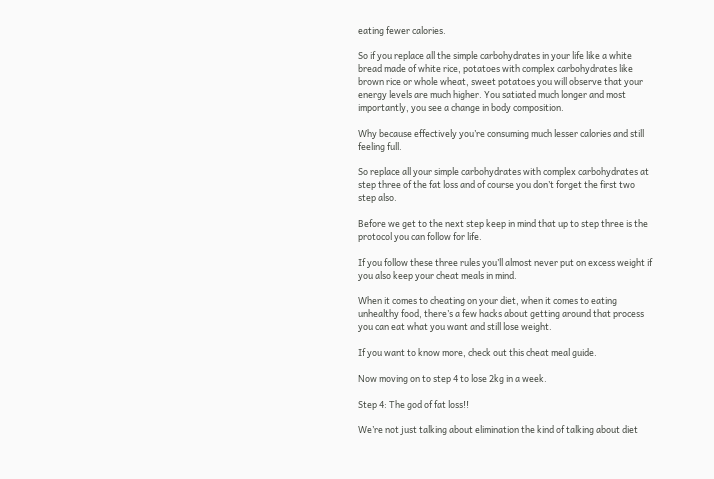eating fewer calories.

So if you replace all the simple carbohydrates in your life like a white bread made of white rice, potatoes with complex carbohydrates like brown rice or whole wheat, sweet potatoes you will observe that your energy levels are much higher. You satiated much longer and most importantly, you see a change in body composition.

Why because effectively you’re consuming much lesser calories and still feeling full.

So replace all your simple carbohydrates with complex carbohydrates at step three of the fat loss and of course you don’t forget the first two step also.

Before we get to the next step keep in mind that up to step three is the protocol you can follow for life.

If you follow these three rules you’ll almost never put on excess weight if you also keep your cheat meals in mind.

When it comes to cheating on your diet, when it comes to eating unhealthy food, there’s a few hacks about getting around that process you can eat what you want and still lose weight.

If you want to know more, check out this cheat meal guide.

Now moving on to step 4 to lose 2kg in a week.

Step 4: The god of fat loss!!

We’re not just talking about elimination the kind of talking about diet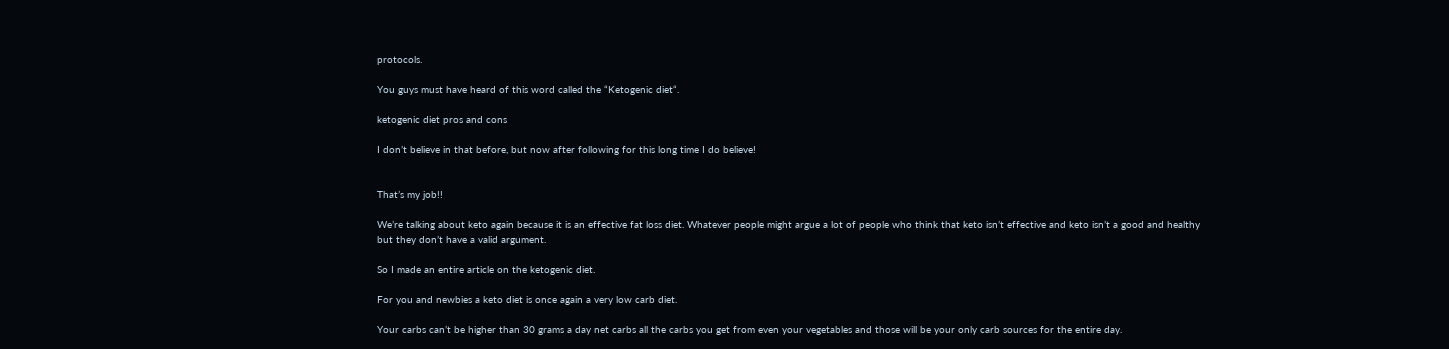protocols.

You guys must have heard of this word called the “Ketogenic diet“.

ketogenic diet pros and cons

I don’t believe in that before, but now after following for this long time I do believe!


That’s my job!!

We’re talking about keto again because it is an effective fat loss diet. Whatever people might argue a lot of people who think that keto isn’t effective and keto isn’t a good and healthy but they don’t have a valid argument.

So I made an entire article on the ketogenic diet.

For you and newbies a keto diet is once again a very low carb diet.

Your carbs can’t be higher than 30 grams a day net carbs all the carbs you get from even your vegetables and those will be your only carb sources for the entire day.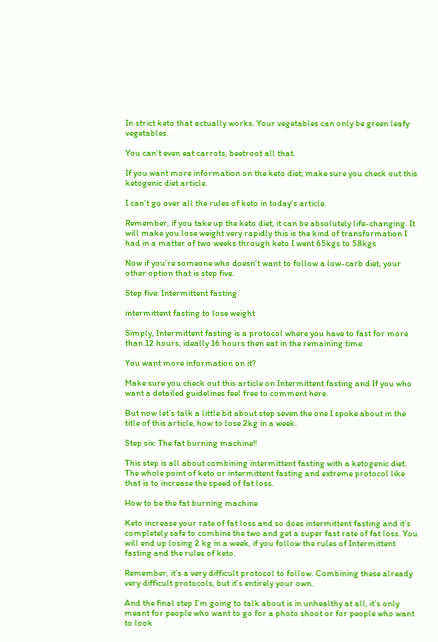In strict keto that actually works. Your vegetables can only be green leafy vegetables.

You can’t even eat carrots, beetroot all that.

If you want more information on the keto diet; make sure you check out this ketogenic diet article.

I can’t go over all the rules of keto in today’s article.

Remember, if you take up the keto diet, it can be absolutely life-changing. It will make you lose weight very rapidly this is the kind of transformation I had in a matter of two weeks through keto I went 65kgs to 58kgs

Now if you’re someone who doesn’t want to follow a low-carb diet, your other option that is step five.

Step five: Intermittent fasting

intermittent fasting to lose weight

Simply, Intermittent fasting is a protocol where you have to fast for more than 12 hours, ideally 16 hours then eat in the remaining time.

You want more information on it?

Make sure you check out this article on Intermittent fasting and If you who want a detailed guidelines feel free to comment here.

But now let’s talk a little bit about step seven the one I spoke about in the title of this article, how to lose 2kg in a week.

Step six: The fat burning machine!!

This step is all about combining intermittent fasting with a ketogenic diet. The whole point of keto or intermittent fasting and extreme protocol like that is to increase the speed of fat loss.

How to be the fat burning machine

Keto increase your rate of fat loss and so does intermittent fasting and it’s completely safe to combine the two and get a super fast rate of fat loss. You will end up losing 2 kg in a week, if you follow the rules of Intermittent fasting and the rules of keto.

Remember, it’s a very difficult protocol to follow. Combining these already very difficult protocols, but it’s entirely your own.

And the final step I’m going to talk about is in unhealthy at all, it’s only meant for people who want to go for a photo shoot or for people who want to look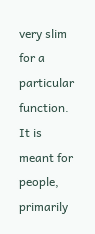very slim for a particular function. It is meant for people, primarily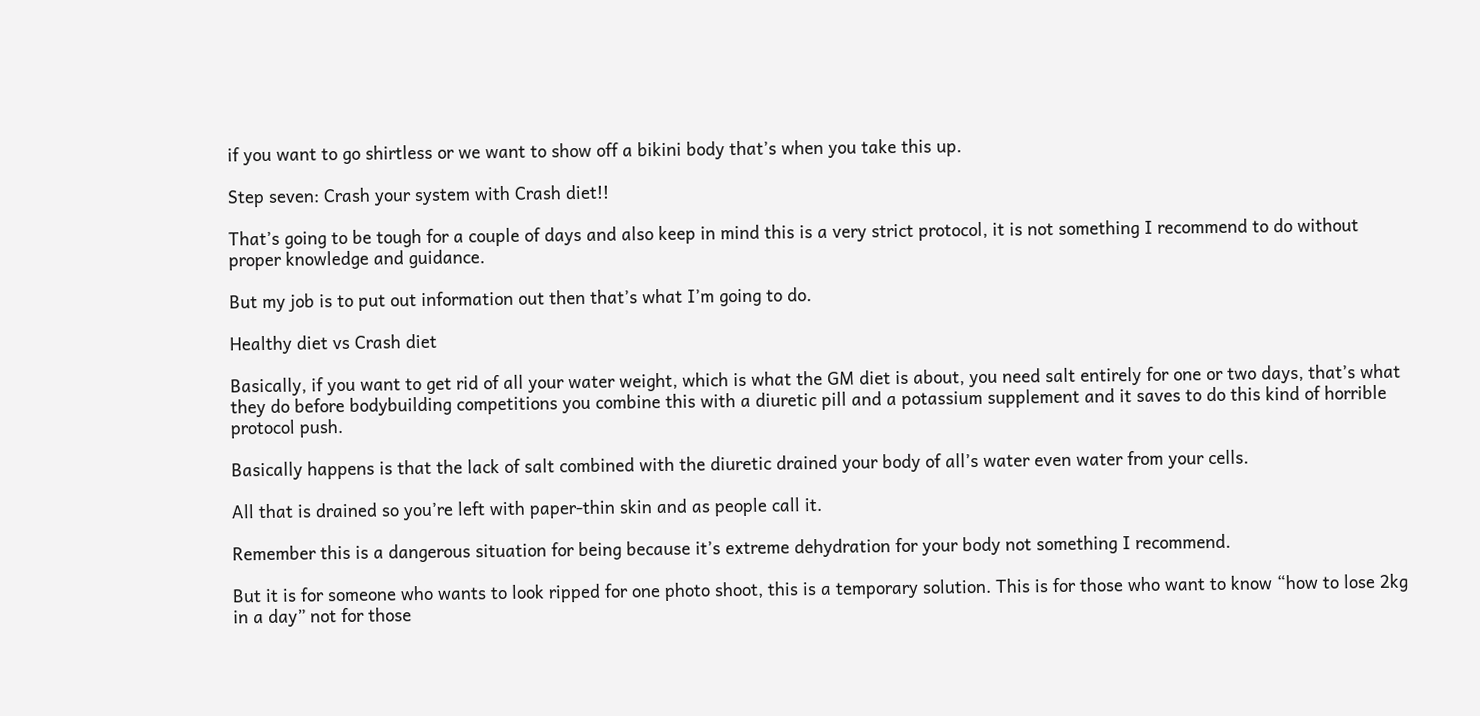if you want to go shirtless or we want to show off a bikini body that’s when you take this up.

Step seven: Crash your system with Crash diet!!

That’s going to be tough for a couple of days and also keep in mind this is a very strict protocol, it is not something I recommend to do without proper knowledge and guidance.

But my job is to put out information out then that’s what I’m going to do.

Healthy diet vs Crash diet

Basically, if you want to get rid of all your water weight, which is what the GM diet is about, you need salt entirely for one or two days, that’s what they do before bodybuilding competitions you combine this with a diuretic pill and a potassium supplement and it saves to do this kind of horrible protocol push.

Basically happens is that the lack of salt combined with the diuretic drained your body of all’s water even water from your cells.

All that is drained so you’re left with paper-thin skin and as people call it.

Remember this is a dangerous situation for being because it’s extreme dehydration for your body not something I recommend.

But it is for someone who wants to look ripped for one photo shoot, this is a temporary solution. This is for those who want to know “how to lose 2kg in a day” not for those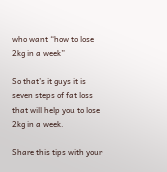who want “how to lose 2kg in a week”

So that’s it guys it is seven steps of fat loss that will help you to lose 2kg in a week.

Share this tips with your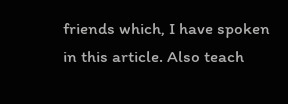friends which, I have spoken in this article. Also teach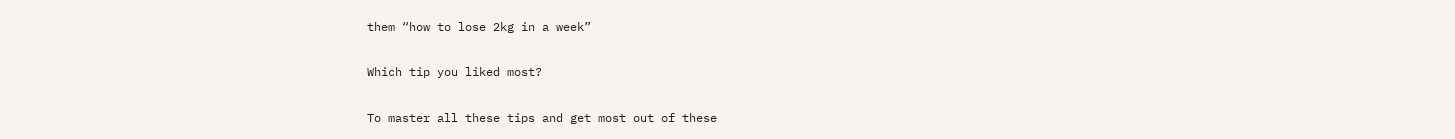them “how to lose 2kg in a week”

Which tip you liked most?

To master all these tips and get most out of these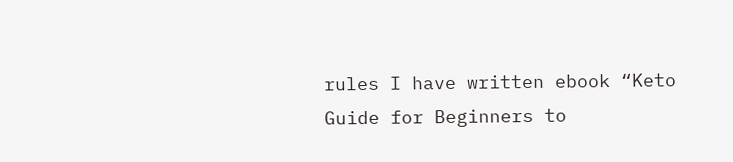rules I have written ebook “Keto Guide for Beginners to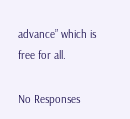advance” which is free for all.

No Responses